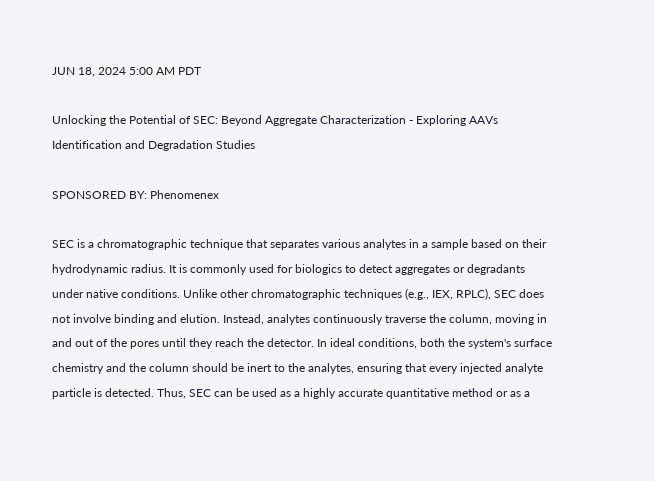JUN 18, 2024 5:00 AM PDT

Unlocking the Potential of SEC: Beyond Aggregate Characterization - Exploring AAVs Identification and Degradation Studies

SPONSORED BY: Phenomenex

SEC is a chromatographic technique that separates various analytes in a sample based on their hydrodynamic radius. It is commonly used for biologics to detect aggregates or degradants under native conditions. Unlike other chromatographic techniques (e.g., IEX, RPLC), SEC does not involve binding and elution. Instead, analytes continuously traverse the column, moving in and out of the pores until they reach the detector. In ideal conditions, both the system's surface chemistry and the column should be inert to the analytes, ensuring that every injected analyte particle is detected. Thus, SEC can be used as a highly accurate quantitative method or as a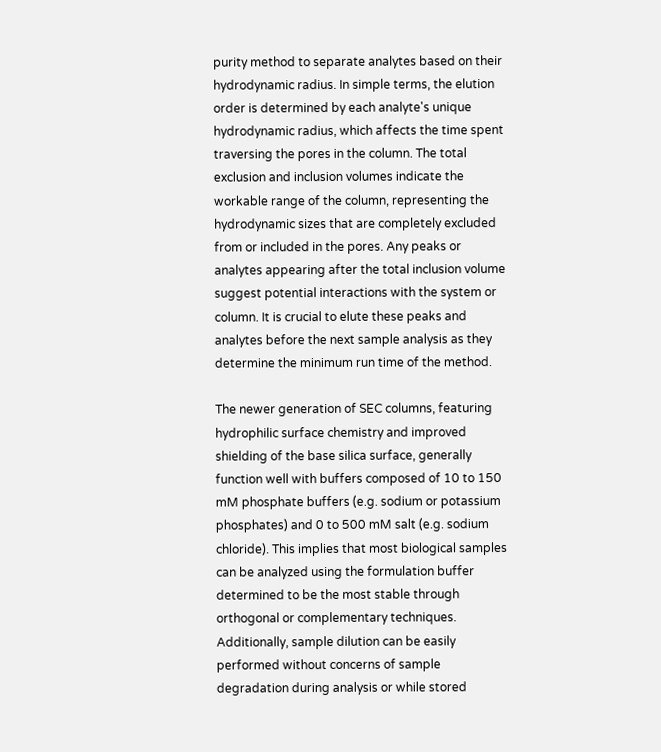purity method to separate analytes based on their hydrodynamic radius. In simple terms, the elution order is determined by each analyte's unique hydrodynamic radius, which affects the time spent traversing the pores in the column. The total exclusion and inclusion volumes indicate the workable range of the column, representing the hydrodynamic sizes that are completely excluded from or included in the pores. Any peaks or analytes appearing after the total inclusion volume suggest potential interactions with the system or column. It is crucial to elute these peaks and analytes before the next sample analysis as they determine the minimum run time of the method.

The newer generation of SEC columns, featuring hydrophilic surface chemistry and improved shielding of the base silica surface, generally function well with buffers composed of 10 to 150 mM phosphate buffers (e.g. sodium or potassium phosphates) and 0 to 500 mM salt (e.g. sodium chloride). This implies that most biological samples can be analyzed using the formulation buffer determined to be the most stable through orthogonal or complementary techniques. Additionally, sample dilution can be easily performed without concerns of sample degradation during analysis or while stored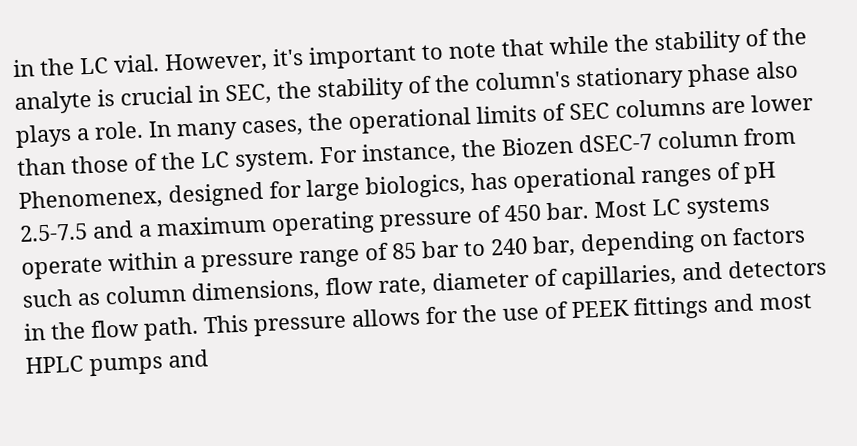in the LC vial. However, it's important to note that while the stability of the analyte is crucial in SEC, the stability of the column's stationary phase also plays a role. In many cases, the operational limits of SEC columns are lower than those of the LC system. For instance, the Biozen dSEC-7 column from Phenomenex, designed for large biologics, has operational ranges of pH 2.5-7.5 and a maximum operating pressure of 450 bar. Most LC systems operate within a pressure range of 85 bar to 240 bar, depending on factors such as column dimensions, flow rate, diameter of capillaries, and detectors in the flow path. This pressure allows for the use of PEEK fittings and most HPLC pumps and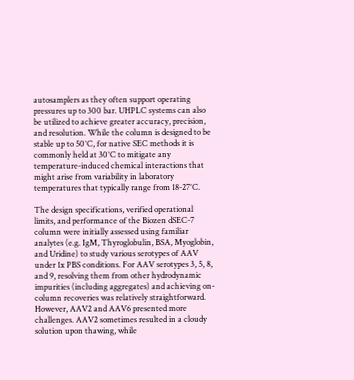autosamplers as they often support operating pressures up to 300 bar. UHPLC systems can also be utilized to achieve greater accuracy, precision, and resolution. While the column is designed to be stable up to 50°C, for native SEC methods it is commonly held at 30°C to mitigate any temperature-induced chemical interactions that might arise from variability in laboratory temperatures that typically range from 18-27°C.

The design specifications, verified operational limits, and performance of the Biozen dSEC-7 column were initially assessed using familiar analytes (e.g. IgM, Thyroglobulin, BSA, Myoglobin, and Uridine) to study various serotypes of AAV under 1x PBS conditions. For AAV serotypes 3, 5, 8, and 9, resolving them from other hydrodynamic impurities (including aggregates) and achieving on-column recoveries was relatively straightforward. However, AAV2 and AAV6 presented more challenges. AAV2 sometimes resulted in a cloudy solution upon thawing, while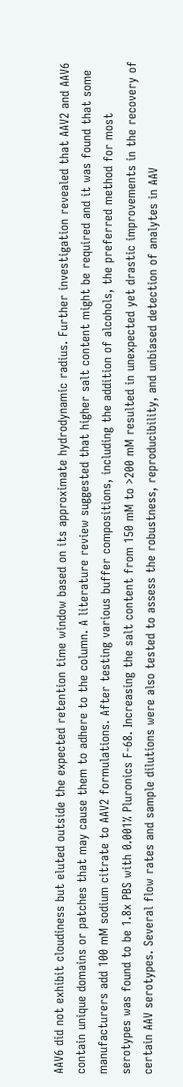AAV6 did not exhibit cloudiness but eluted outside the expected retention time window based on its approximate hydrodynamic radius. Further investigation revealed that AAV2 and AAV6 contain unique domains or patches that may cause them to adhere to the column. A literature review suggested that higher salt content might be required and it was found that some manufacturers add 100 mM sodium citrate to AAV2 formulations. After testing various buffer compositions, including the addition of alcohols, the preferred method for most serotypes was found to be 1.8x PBS with 0.001% Pluronics F-68. Increasing the salt content from 150 mM to >200 mM resulted in unexpected yet drastic improvements in the recovery of certain AAV serotypes. Several flow rates and sample dilutions were also tested to assess the robustness, reproducibility, and unbiased detection of analytes in AAV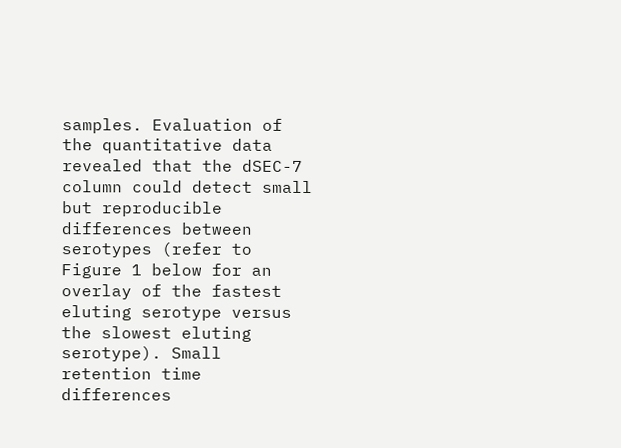samples. Evaluation of the quantitative data revealed that the dSEC-7 column could detect small but reproducible differences between serotypes (refer to Figure 1 below for an overlay of the fastest eluting serotype versus the slowest eluting serotype). Small retention time differences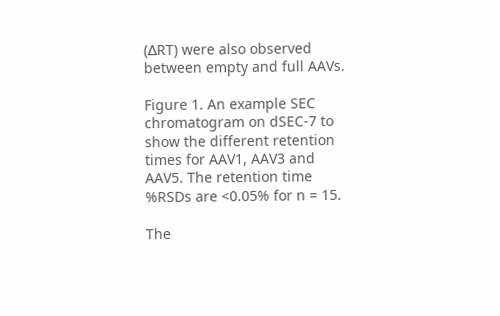(∆RT) were also observed between empty and full AAVs.

Figure 1. An example SEC chromatogram on dSEC-7 to show the different retention times for AAV1, AAV3 and AAV5. The retention time %RSDs are <0.05% for n = 15.

The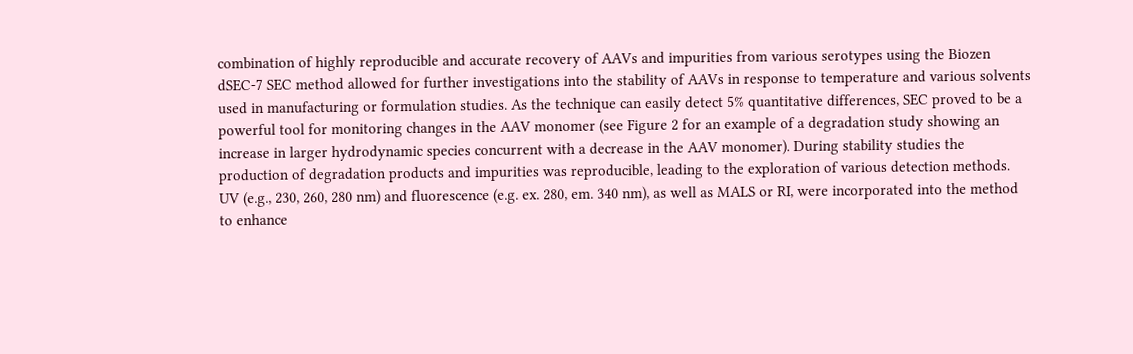combination of highly reproducible and accurate recovery of AAVs and impurities from various serotypes using the Biozen dSEC-7 SEC method allowed for further investigations into the stability of AAVs in response to temperature and various solvents used in manufacturing or formulation studies. As the technique can easily detect 5% quantitative differences, SEC proved to be a powerful tool for monitoring changes in the AAV monomer (see Figure 2 for an example of a degradation study showing an increase in larger hydrodynamic species concurrent with a decrease in the AAV monomer). During stability studies the production of degradation products and impurities was reproducible, leading to the exploration of various detection methods. UV (e.g., 230, 260, 280 nm) and fluorescence (e.g. ex. 280, em. 340 nm), as well as MALS or RI, were incorporated into the method to enhance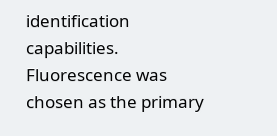identification capabilities. Fluorescence was chosen as the primary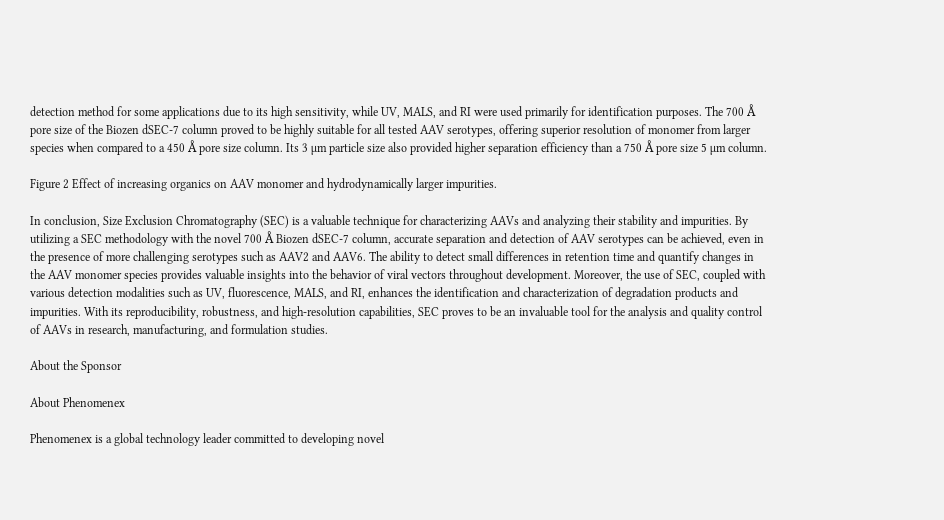detection method for some applications due to its high sensitivity, while UV, MALS, and RI were used primarily for identification purposes. The 700 Å pore size of the Biozen dSEC-7 column proved to be highly suitable for all tested AAV serotypes, offering superior resolution of monomer from larger species when compared to a 450 Å pore size column. Its 3 µm particle size also provided higher separation efficiency than a 750 Å pore size 5 µm column.

Figure 2 Effect of increasing organics on AAV monomer and hydrodynamically larger impurities.

In conclusion, Size Exclusion Chromatography (SEC) is a valuable technique for characterizing AAVs and analyzing their stability and impurities. By utilizing a SEC methodology with the novel 700 Å Biozen dSEC-7 column, accurate separation and detection of AAV serotypes can be achieved, even in the presence of more challenging serotypes such as AAV2 and AAV6. The ability to detect small differences in retention time and quantify changes in the AAV monomer species provides valuable insights into the behavior of viral vectors throughout development. Moreover, the use of SEC, coupled with various detection modalities such as UV, fluorescence, MALS, and RI, enhances the identification and characterization of degradation products and impurities. With its reproducibility, robustness, and high-resolution capabilities, SEC proves to be an invaluable tool for the analysis and quality control of AAVs in research, manufacturing, and formulation studies.

About the Sponsor

About Phenomenex

Phenomenex is a global technology leader committed to developing novel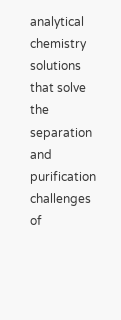analytical chemistry solutions that solve the separation and purification challenges of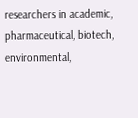researchers in academic, pharmaceutical, biotech, environmental,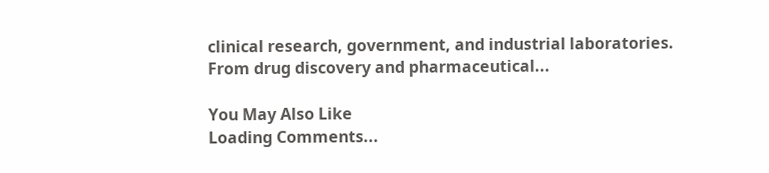clinical research, government, and industrial laboratories. From drug discovery and pharmaceutical...

You May Also Like
Loading Comments...